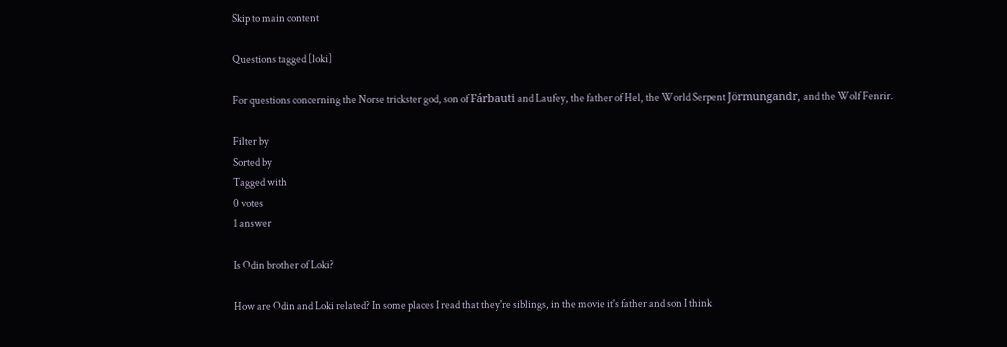Skip to main content

Questions tagged [loki]

For questions concerning the Norse trickster god, son of Fárbauti and Laufey, the father of Hel, the World Serpent Jörmungandr, and the Wolf Fenrir.

Filter by
Sorted by
Tagged with
0 votes
1 answer

Is Odin brother of Loki?

How are Odin and Loki related? In some places I read that they're siblings, in the movie it's father and son I think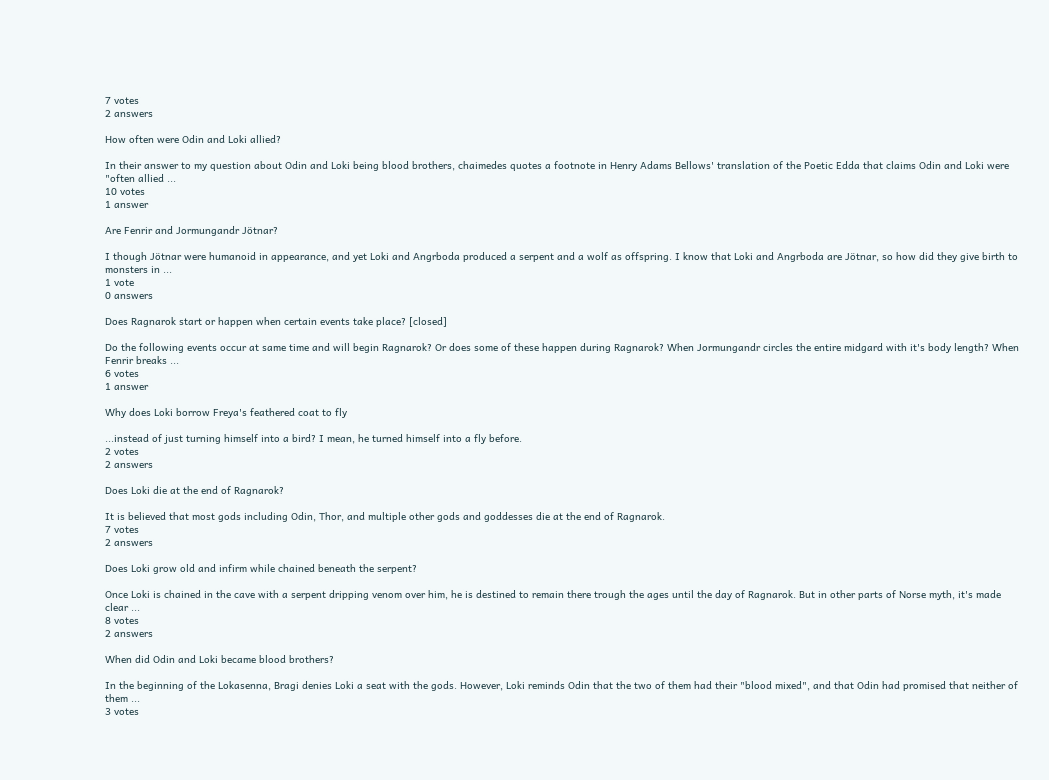7 votes
2 answers

How often were Odin and Loki allied?

In their answer to my question about Odin and Loki being blood brothers, chaimedes quotes a footnote in Henry Adams Bellows' translation of the Poetic Edda that claims Odin and Loki were "often allied ...
10 votes
1 answer

Are Fenrir and Jormungandr Jötnar?

I though Jötnar were humanoid in appearance, and yet Loki and Angrboda produced a serpent and a wolf as offspring. I know that Loki and Angrboda are Jötnar, so how did they give birth to monsters in ...
1 vote
0 answers

Does Ragnarok start or happen when certain events take place? [closed]

Do the following events occur at same time and will begin Ragnarok? Or does some of these happen during Ragnarok? When Jormungandr circles the entire midgard with it's body length? When Fenrir breaks ...
6 votes
1 answer

Why does Loki borrow Freya's feathered coat to fly

...instead of just turning himself into a bird? I mean, he turned himself into a fly before.
2 votes
2 answers

Does Loki die at the end of Ragnarok?

It is believed that most gods including Odin, Thor, and multiple other gods and goddesses die at the end of Ragnarok.
7 votes
2 answers

Does Loki grow old and infirm while chained beneath the serpent?

Once Loki is chained in the cave with a serpent dripping venom over him, he is destined to remain there trough the ages until the day of Ragnarok. But in other parts of Norse myth, it's made clear ...
8 votes
2 answers

When did Odin and Loki became blood brothers?

In the beginning of the Lokasenna, Bragi denies Loki a seat with the gods. However, Loki reminds Odin that the two of them had their "blood mixed", and that Odin had promised that neither of them ...
3 votes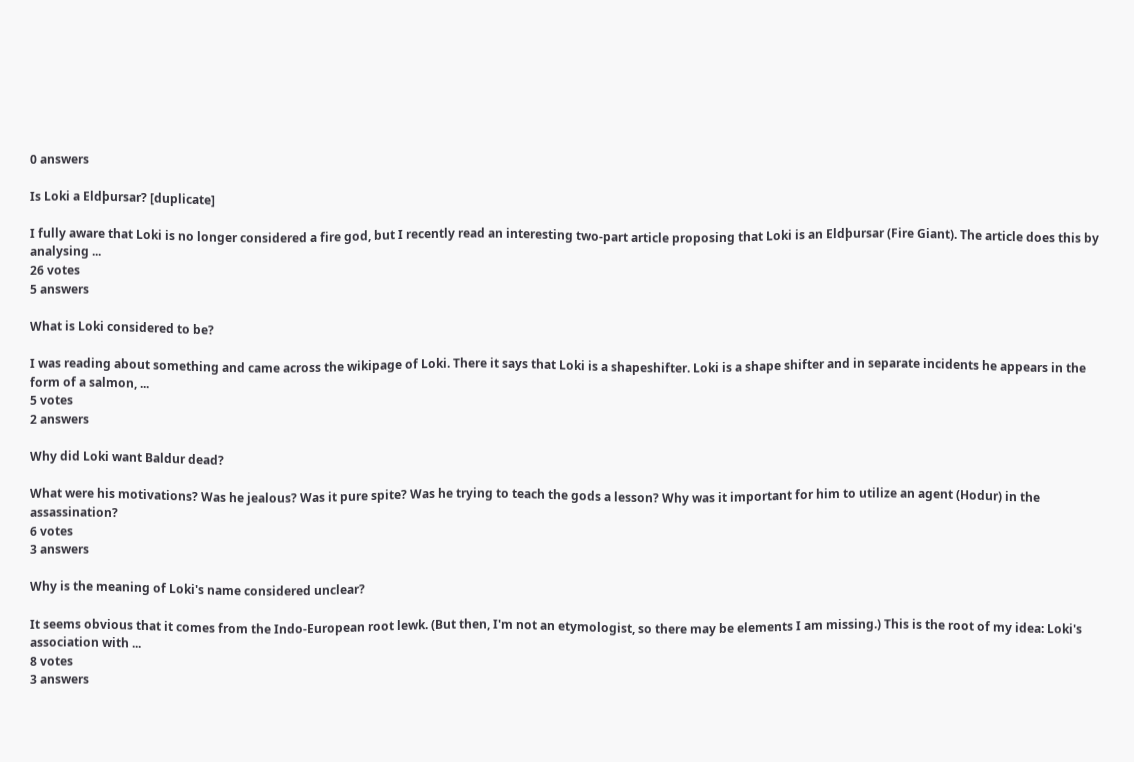0 answers

Is Loki a Eldþursar? [duplicate]

I fully aware that Loki is no longer considered a fire god, but I recently read an interesting two-part article proposing that Loki is an Eldþursar (Fire Giant). The article does this by analysing ...
26 votes
5 answers

What is Loki considered to be?

I was reading about something and came across the wikipage of Loki. There it says that Loki is a shapeshifter. Loki is a shape shifter and in separate incidents he appears in the form of a salmon, ...
5 votes
2 answers

Why did Loki want Baldur dead?

What were his motivations? Was he jealous? Was it pure spite? Was he trying to teach the gods a lesson? Why was it important for him to utilize an agent (Hodur) in the assassination?
6 votes
3 answers

Why is the meaning of Loki's name considered unclear?

It seems obvious that it comes from the Indo-European root lewk. (But then, I'm not an etymologist, so there may be elements I am missing.) This is the root of my idea: Loki's association with ...
8 votes
3 answers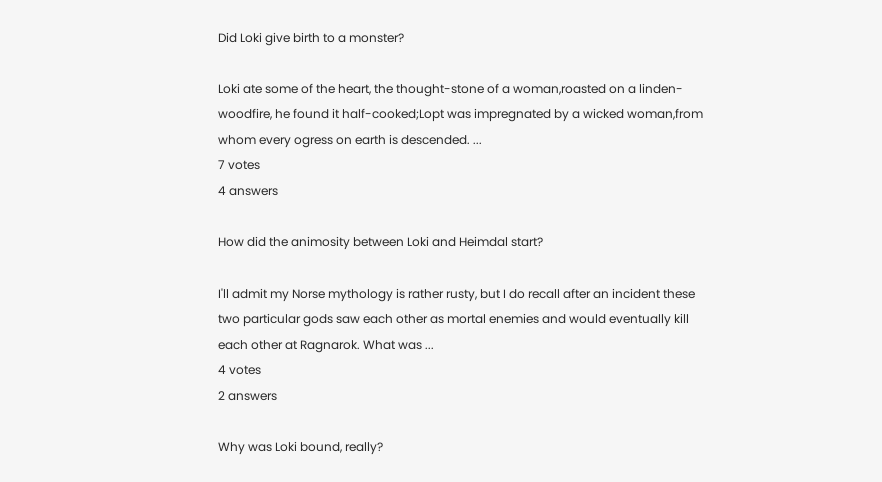Did Loki give birth to a monster?

Loki ate some of the heart, the thought-stone of a woman,roasted on a linden-woodfire, he found it half-cooked;Lopt was impregnated by a wicked woman,from whom every ogress on earth is descended. ...
7 votes
4 answers

How did the animosity between Loki and Heimdal start?

I'll admit my Norse mythology is rather rusty, but I do recall after an incident these two particular gods saw each other as mortal enemies and would eventually kill each other at Ragnarok. What was ...
4 votes
2 answers

Why was Loki bound, really?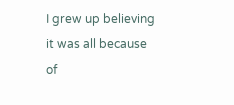I grew up believing it was all because of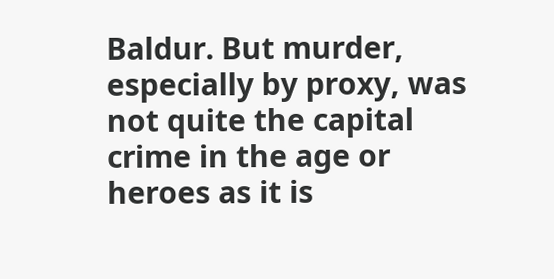Baldur. But murder, especially by proxy, was not quite the capital crime in the age or heroes as it is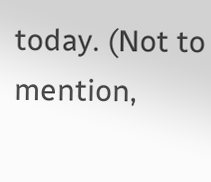today. (Not to mention,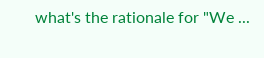what's the rationale for "We ...